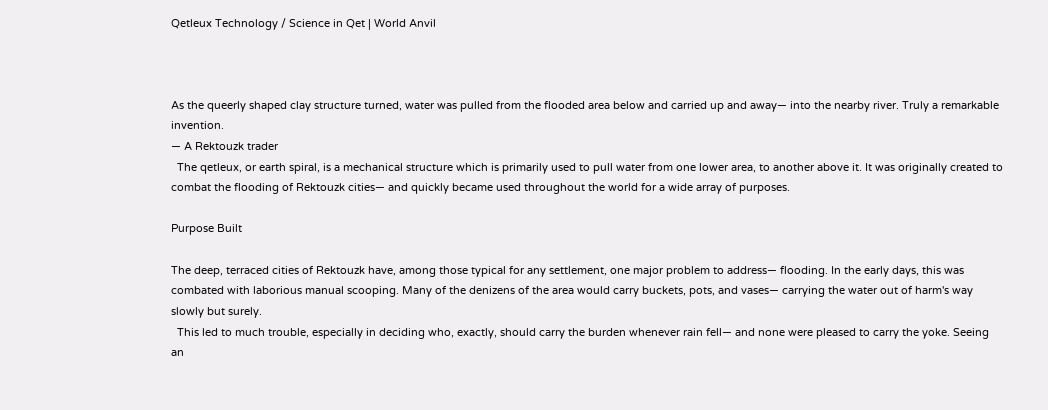Qetleux Technology / Science in Qet | World Anvil



As the queerly shaped clay structure turned, water was pulled from the flooded area below and carried up and away— into the nearby river. Truly a remarkable invention.
— A Rektouzk trader
  The qetleux, or earth spiral, is a mechanical structure which is primarily used to pull water from one lower area, to another above it. It was originally created to combat the flooding of Rektouzk cities— and quickly became used throughout the world for a wide array of purposes.

Purpose Built

The deep, terraced cities of Rektouzk have, among those typical for any settlement, one major problem to address— flooding. In the early days, this was combated with laborious manual scooping. Many of the denizens of the area would carry buckets, pots, and vases— carrying the water out of harm's way slowly but surely.
  This led to much trouble, especially in deciding who, exactly, should carry the burden whenever rain fell— and none were pleased to carry the yoke. Seeing an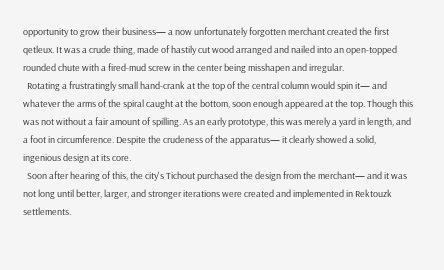opportunity to grow their business— a now unfortunately forgotten merchant created the first qetleux. It was a crude thing, made of hastily cut wood arranged and nailed into an open-topped rounded chute with a fired-mud screw in the center being misshapen and irregular.
  Rotating a frustratingly small hand-crank at the top of the central column would spin it— and whatever the arms of the spiral caught at the bottom, soon enough appeared at the top. Though this was not without a fair amount of spilling. As an early prototype, this was merely a yard in length, and a foot in circumference. Despite the crudeness of the apparatus— it clearly showed a solid, ingenious design at its core.
  Soon after hearing of this, the city's Tichout purchased the design from the merchant— and it was not long until better, larger, and stronger iterations were created and implemented in Rektouzk settlements.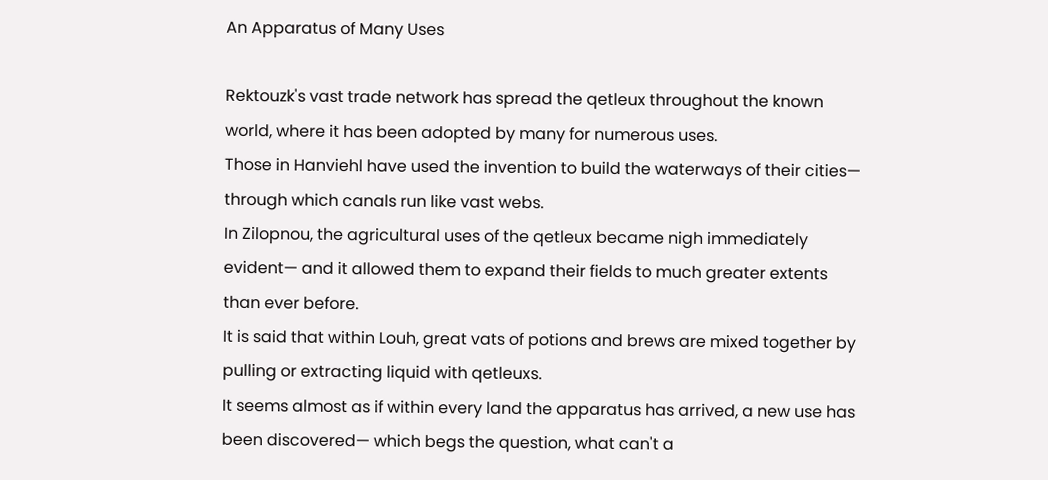An Apparatus of Many Uses

Rektouzk's vast trade network has spread the qetleux throughout the known world, where it has been adopted by many for numerous uses.
Those in Hanviehl have used the invention to build the waterways of their cities— through which canals run like vast webs.
In Zilopnou, the agricultural uses of the qetleux became nigh immediately evident— and it allowed them to expand their fields to much greater extents than ever before.
It is said that within Louh, great vats of potions and brews are mixed together by pulling or extracting liquid with qetleuxs.
It seems almost as if within every land the apparatus has arrived, a new use has been discovered— which begs the question, what can't a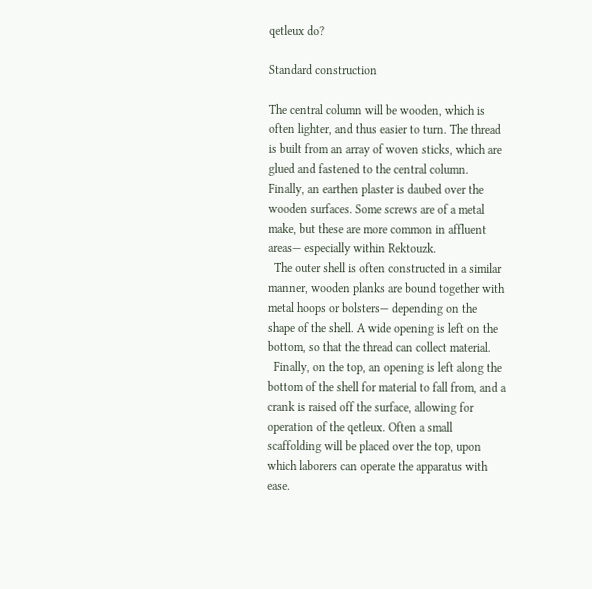qetleux do?

Standard construction

The central column will be wooden, which is often lighter, and thus easier to turn. The thread is built from an array of woven sticks, which are glued and fastened to the central column. Finally, an earthen plaster is daubed over the wooden surfaces. Some screws are of a metal make, but these are more common in affluent areas— especially within Rektouzk.
  The outer shell is often constructed in a similar manner, wooden planks are bound together with metal hoops or bolsters— depending on the shape of the shell. A wide opening is left on the bottom, so that the thread can collect material.
  Finally, on the top, an opening is left along the bottom of the shell for material to fall from, and a crank is raised off the surface, allowing for operation of the qetleux. Often a small scaffolding will be placed over the top, upon which laborers can operate the apparatus with ease.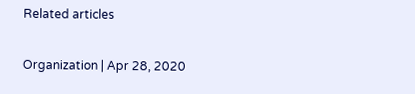Related articles

Organization | Apr 28, 2020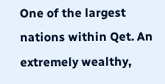One of the largest nations within Qet. An extremely wealthy,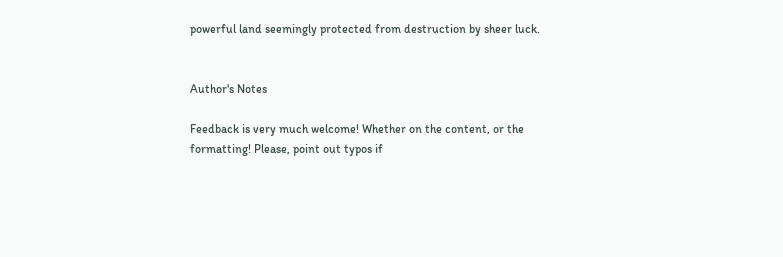powerful land seemingly protected from destruction by sheer luck.


Author's Notes

Feedback is very much welcome! Whether on the content, or the formatting! Please, point out typos if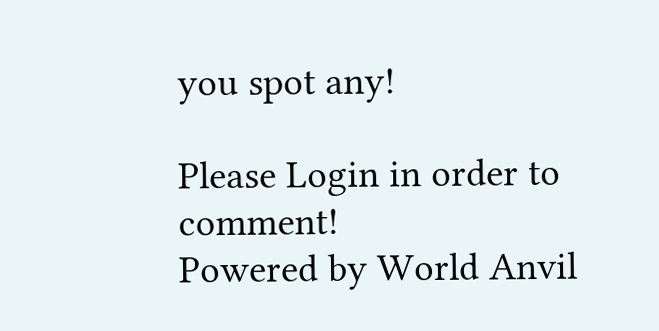you spot any!

Please Login in order to comment!
Powered by World Anvil